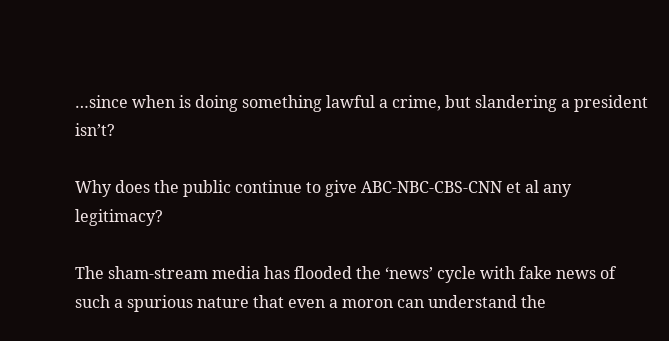…since when is doing something lawful a crime, but slandering a president isn’t?

Why does the public continue to give ABC-NBC-CBS-CNN et al any legitimacy?

The sham-stream media has flooded the ‘news’ cycle with fake news of such a spurious nature that even a moron can understand the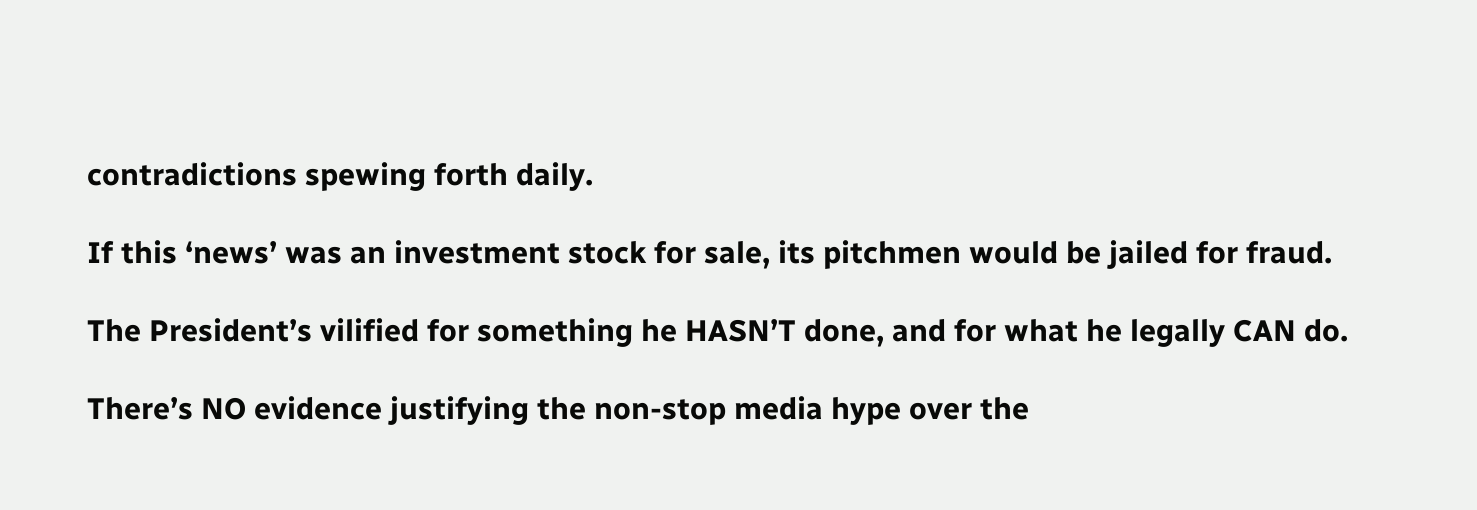contradictions spewing forth daily.

If this ‘news’ was an investment stock for sale, its pitchmen would be jailed for fraud.

The President’s vilified for something he HASN’T done, and for what he legally CAN do.

There’s NO evidence justifying the non-stop media hype over the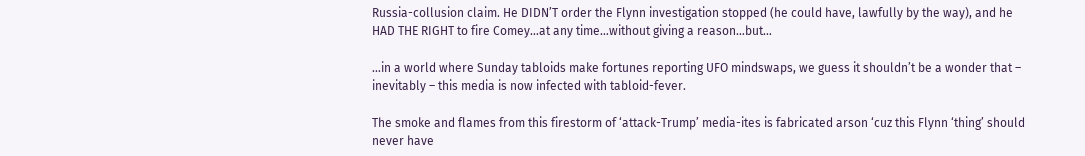Russia-collusion claim. He DIDN’T order the Flynn investigation stopped (he could have, lawfully by the way), and he HAD THE RIGHT to fire Comey…at any time…without giving a reason…but…

…in a world where Sunday tabloids make fortunes reporting UFO mindswaps, we guess it shouldn’t be a wonder that – inevitably – this media is now infected with tabloid-fever.

The smoke and flames from this firestorm of ‘attack-Trump’ media-ites is fabricated arson ‘cuz this Flynn ‘thing’ should never have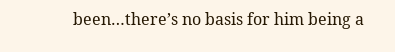been…there’s no basis for him being a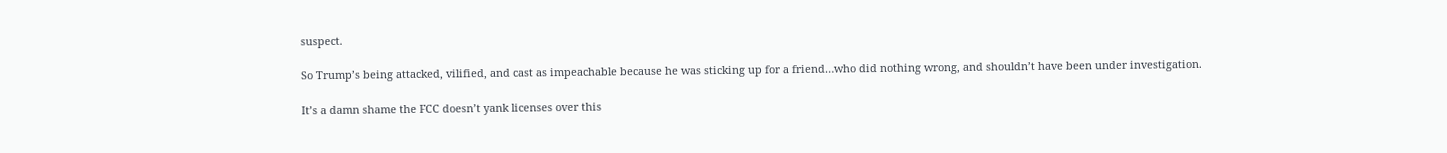suspect.

So Trump’s being attacked, vilified, and cast as impeachable because he was sticking up for a friend…who did nothing wrong, and shouldn’t have been under investigation.

It’s a damn shame the FCC doesn’t yank licenses over this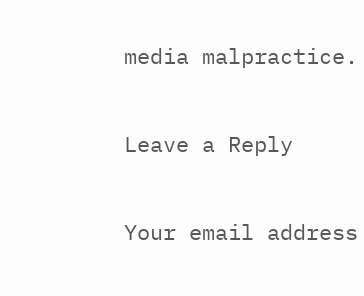media malpractice.

Leave a Reply

Your email address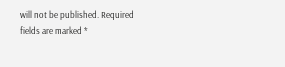will not be published. Required fields are marked *